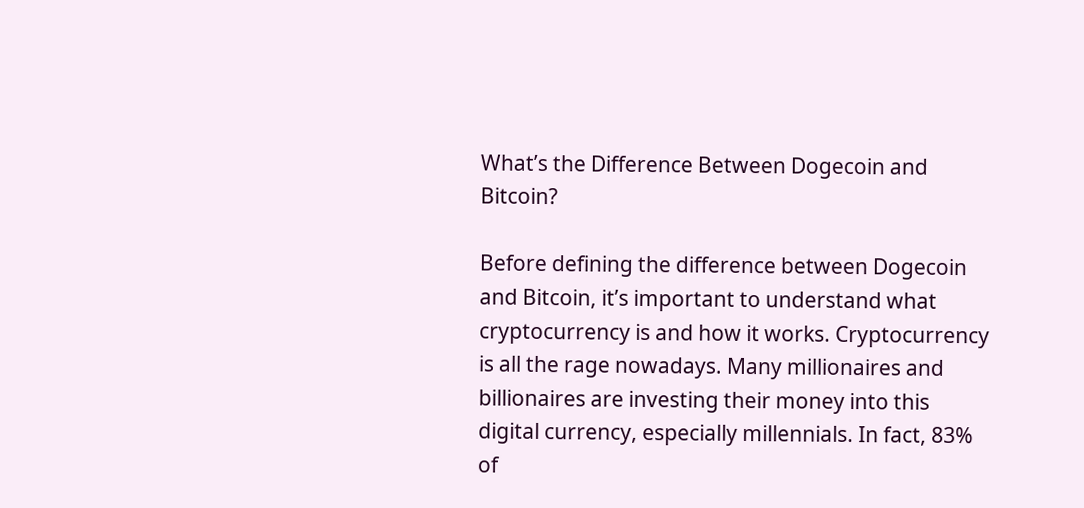What’s the Difference Between Dogecoin and Bitcoin?

Before defining the difference between Dogecoin and Bitcoin, it’s important to understand what cryptocurrency is and how it works. Cryptocurrency is all the rage nowadays. Many millionaires and billionaires are investing their money into this digital currency, especially millennials. In fact, 83% of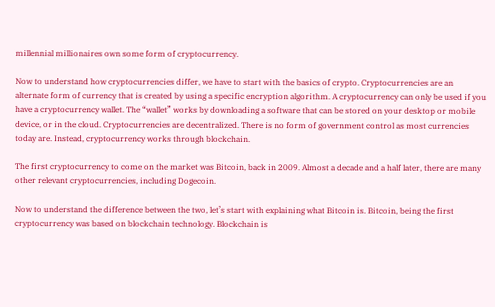millennial millionaires own some form of cryptocurrency.

Now to understand how cryptocurrencies differ, we have to start with the basics of crypto. Cryptocurrencies are an alternate form of currency that is created by using a specific encryption algorithm. A cryptocurrency can only be used if you have a cryptocurrency wallet. The “wallet” works by downloading a software that can be stored on your desktop or mobile device, or in the cloud. Cryptocurrencies are decentralized. There is no form of government control as most currencies today are. Instead, cryptocurrency works through blockchain.

The first cryptocurrency to come on the market was Bitcoin, back in 2009. Almost a decade and a half later, there are many other relevant cryptocurrencies, including Dogecoin.

Now to understand the difference between the two, let’s start with explaining what Bitcoin is. Bitcoin, being the first cryptocurrency was based on blockchain technology. Blockchain is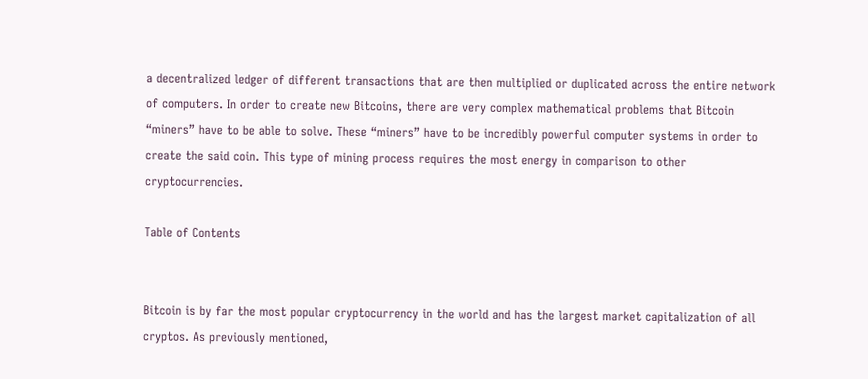a decentralized ledger of different transactions that are then multiplied or duplicated across the entire network of computers. In order to create new Bitcoins, there are very complex mathematical problems that Bitcoin “miners” have to be able to solve. These “miners” have to be incredibly powerful computer systems in order to create the said coin. This type of mining process requires the most energy in comparison to other cryptocurrencies.

Table of Contents


Bitcoin is by far the most popular cryptocurrency in the world and has the largest market capitalization of all cryptos. As previously mentioned,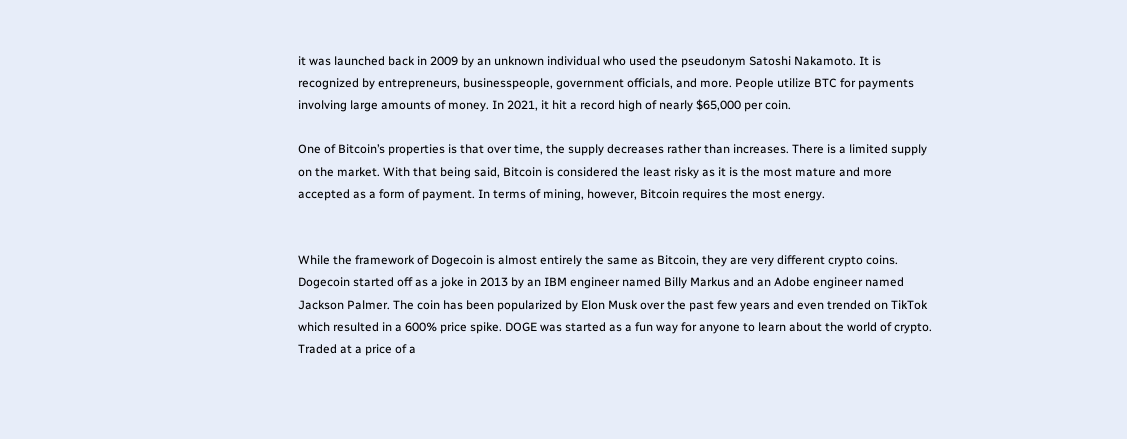it was launched back in 2009 by an unknown individual who used the pseudonym Satoshi Nakamoto. It is recognized by entrepreneurs, businesspeople, government officials, and more. People utilize BTC for payments involving large amounts of money. In 2021, it hit a record high of nearly $65,000 per coin.

One of Bitcoin’s properties is that over time, the supply decreases rather than increases. There is a limited supply on the market. With that being said, Bitcoin is considered the least risky as it is the most mature and more accepted as a form of payment. In terms of mining, however, Bitcoin requires the most energy.


While the framework of Dogecoin is almost entirely the same as Bitcoin, they are very different crypto coins. Dogecoin started off as a joke in 2013 by an IBM engineer named Billy Markus and an Adobe engineer named Jackson Palmer. The coin has been popularized by Elon Musk over the past few years and even trended on TikTok which resulted in a 600% price spike. DOGE was started as a fun way for anyone to learn about the world of crypto. Traded at a price of a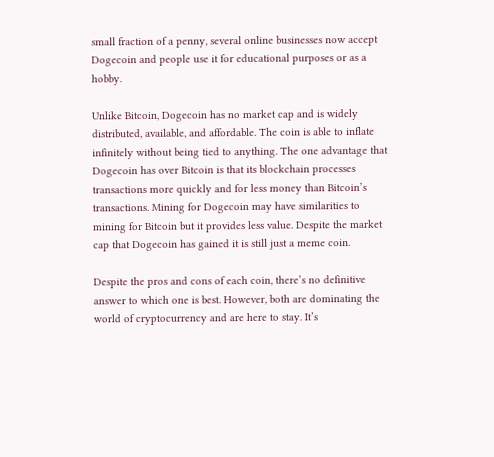small fraction of a penny, several online businesses now accept Dogecoin and people use it for educational purposes or as a hobby.

Unlike Bitcoin, Dogecoin has no market cap and is widely distributed, available, and affordable. The coin is able to inflate infinitely without being tied to anything. The one advantage that Dogecoin has over Bitcoin is that its blockchain processes transactions more quickly and for less money than Bitcoin’s transactions. Mining for Dogecoin may have similarities to mining for Bitcoin but it provides less value. Despite the market cap that Dogecoin has gained it is still just a meme coin.

Despite the pros and cons of each coin, there’s no definitive answer to which one is best. However, both are dominating the world of cryptocurrency and are here to stay. It’s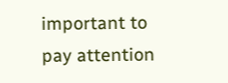important to pay attention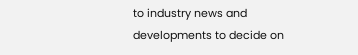to industry news and developments to decide on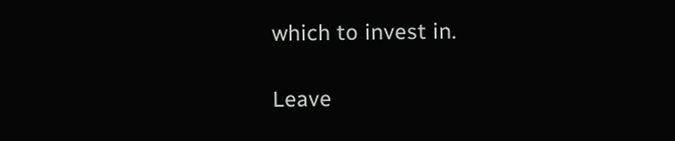which to invest in.

Leave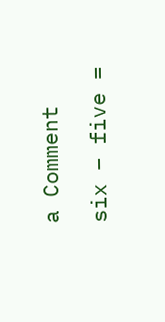a Comment

six − five =